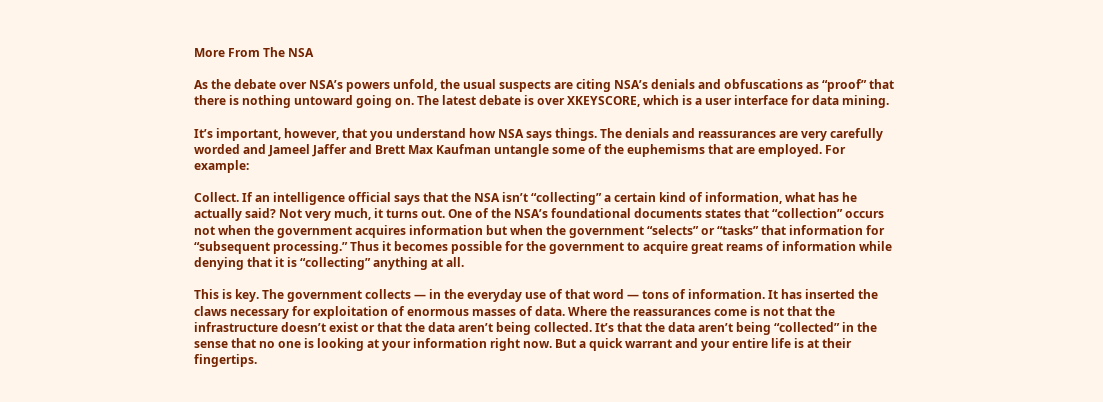More From The NSA

As the debate over NSA’s powers unfold, the usual suspects are citing NSA’s denials and obfuscations as “proof” that there is nothing untoward going on. The latest debate is over XKEYSCORE, which is a user interface for data mining.

It’s important, however, that you understand how NSA says things. The denials and reassurances are very carefully worded and Jameel Jaffer and Brett Max Kaufman untangle some of the euphemisms that are employed. For example:

Collect. If an intelligence official says that the NSA isn’t “collecting” a certain kind of information, what has he actually said? Not very much, it turns out. One of the NSA’s foundational documents states that “collection” occurs not when the government acquires information but when the government “selects” or “tasks” that information for “subsequent processing.” Thus it becomes possible for the government to acquire great reams of information while denying that it is “collecting” anything at all.

This is key. The government collects — in the everyday use of that word — tons of information. It has inserted the claws necessary for exploitation of enormous masses of data. Where the reassurances come is not that the infrastructure doesn’t exist or that the data aren’t being collected. It’s that the data aren’t being “collected” in the sense that no one is looking at your information right now. But a quick warrant and your entire life is at their fingertips.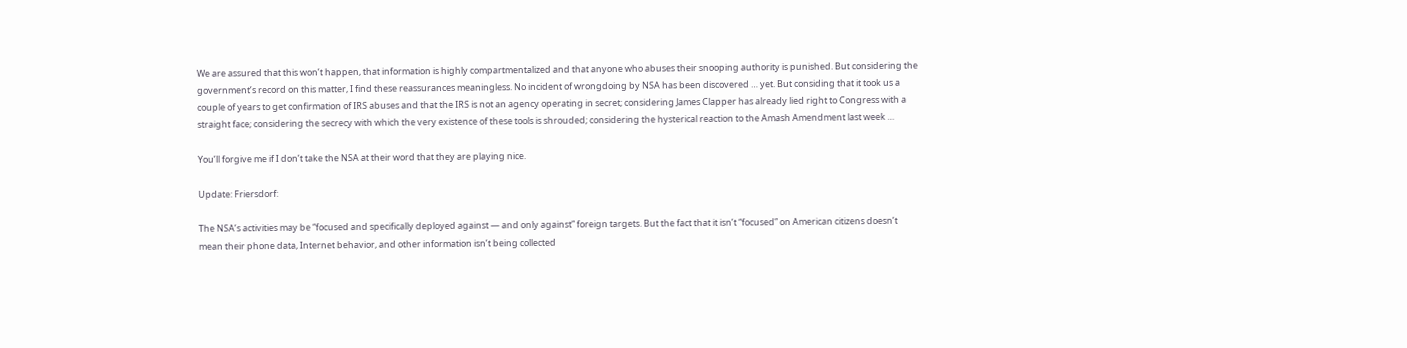We are assured that this won’t happen, that information is highly compartmentalized and that anyone who abuses their snooping authority is punished. But considering the government’s record on this matter, I find these reassurances meaningless. No incident of wrongdoing by NSA has been discovered … yet. But considing that it took us a couple of years to get confirmation of IRS abuses and that the IRS is not an agency operating in secret; considering James Clapper has already lied right to Congress with a straight face; considering the secrecy with which the very existence of these tools is shrouded; considering the hysterical reaction to the Amash Amendment last week …

You’ll forgive me if I don’t take the NSA at their word that they are playing nice.

Update: Friersdorf:

The NSA’s activities may be “focused and specifically deployed against — and only against” foreign targets. But the fact that it isn’t “focused” on American citizens doesn’t mean their phone data, Internet behavior, and other information isn’t being collected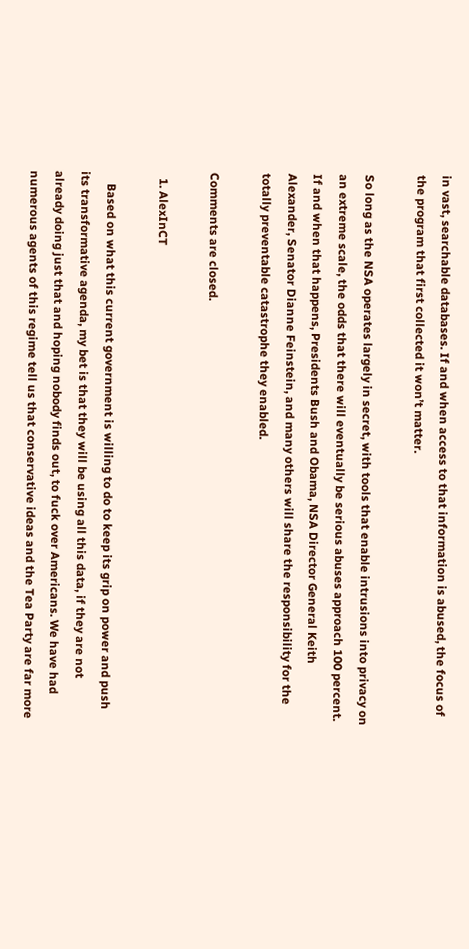in vast, searchable databases. If and when access to that information is abused, the focus of the program that first collected it won’t matter.

So long as the NSA operates largely in secret, with tools that enable intrusions into privacy on an extreme scale, the odds that there will eventually be serious abuses approach 100 percent. If and when that happens, Presidents Bush and Obama, NSA Director General Keith Alexander, Senator Dianne Feinstein, and many others will share the responsibility for the totally preventable catastrophe they enabled.

Comments are closed.

  1. AlexInCT

    Based on what this current government is willing to do to keep its grip on power and push its transformative agenda, my bet is that they will be using all this data, if they are not already doing just that and hoping nobody finds out, to fuck over Americans. We have had numerous agents of this regime tell us that conservative ideas and the Tea Party are far more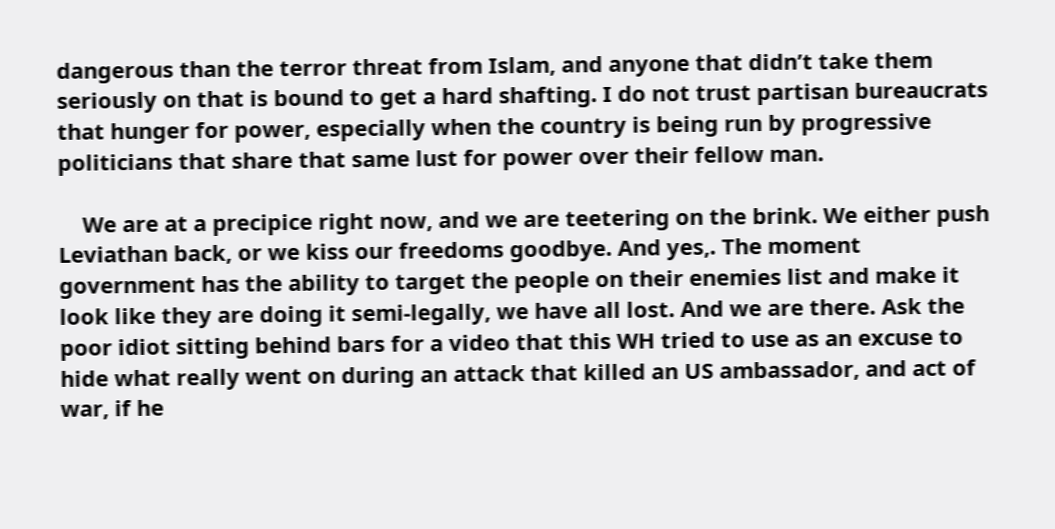dangerous than the terror threat from Islam, and anyone that didn’t take them seriously on that is bound to get a hard shafting. I do not trust partisan bureaucrats that hunger for power, especially when the country is being run by progressive politicians that share that same lust for power over their fellow man.

    We are at a precipice right now, and we are teetering on the brink. We either push Leviathan back, or we kiss our freedoms goodbye. And yes,. The moment government has the ability to target the people on their enemies list and make it look like they are doing it semi-legally, we have all lost. And we are there. Ask the poor idiot sitting behind bars for a video that this WH tried to use as an excuse to hide what really went on during an attack that killed an US ambassador, and act of war, if he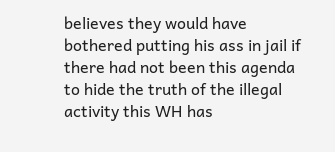believes they would have bothered putting his ass in jail if there had not been this agenda to hide the truth of the illegal activity this WH has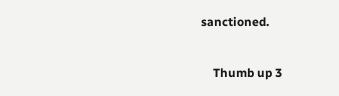sanctioned.

    Thumb up 3